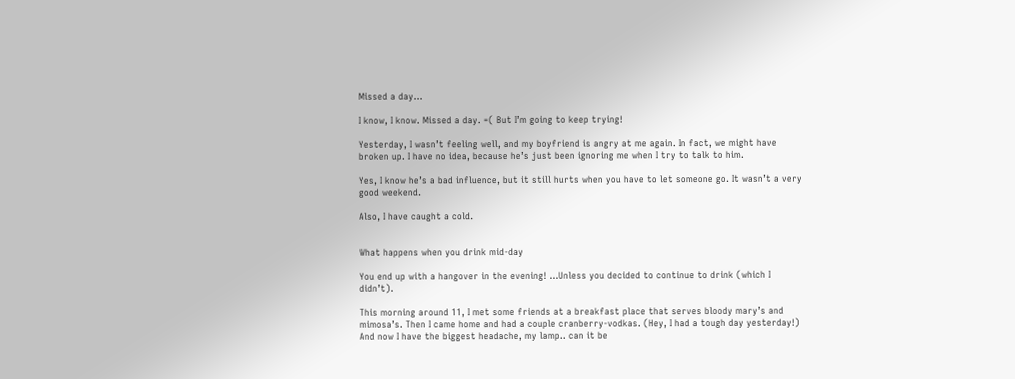Missed a day…

I know, I know. Missed a day. =( But I’m going to keep trying!

Yesterday, I wasn’t feeling well, and my boyfriend is angry at me again. In fact, we might have broken up. I have no idea, because he’s just been ignoring me when I try to talk to him.

Yes, I know he’s a bad influence, but it still hurts when you have to let someone go. It wasn’t a very good weekend.

Also, I have caught a cold.


What happens when you drink mid-day

You end up with a hangover in the evening! …Unless you decided to continue to drink (which I didn’t).

This morning around 11, I met some friends at a breakfast place that serves bloody mary’s and mimosa’s. Then I came home and had a couple cranberry-vodkas. (Hey, I had a tough day yesterday!) And now I have the biggest headache, my lamp.. can it be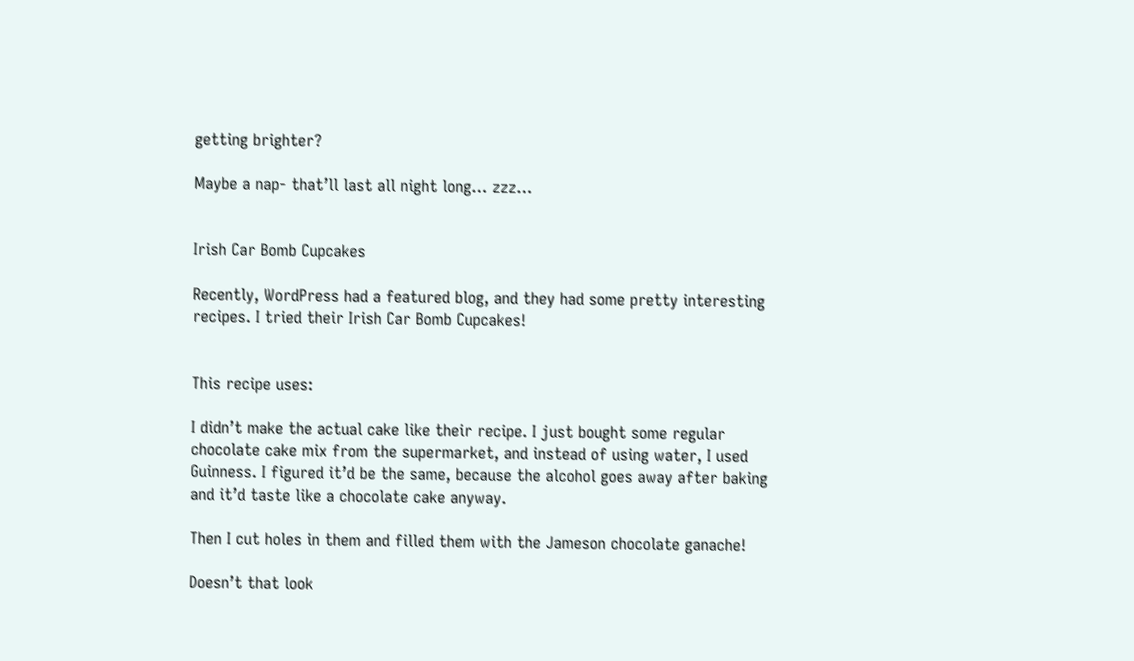getting brighter?

Maybe a nap- that’ll last all night long… zzz…


Irish Car Bomb Cupcakes

Recently, WordPress had a featured blog, and they had some pretty interesting recipes. I tried their Irish Car Bomb Cupcakes!


This recipe uses:

I didn’t make the actual cake like their recipe. I just bought some regular chocolate cake mix from the supermarket, and instead of using water, I used Guinness. I figured it’d be the same, because the alcohol goes away after baking and it’d taste like a chocolate cake anyway.

Then I cut holes in them and filled them with the Jameson chocolate ganache!

Doesn’t that look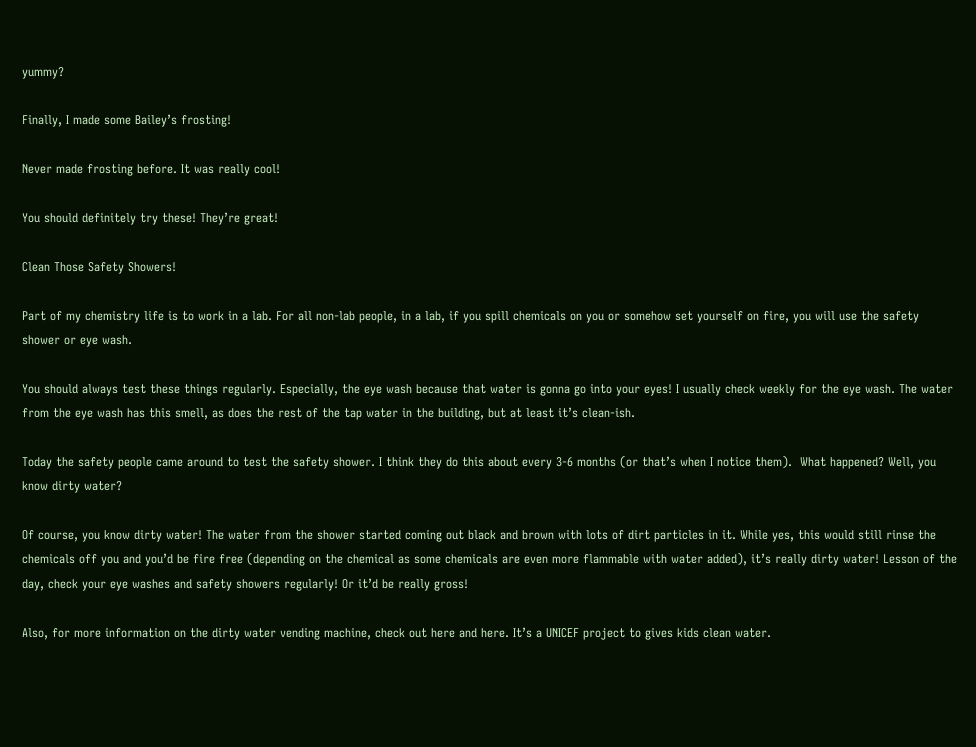yummy?

Finally, I made some Bailey’s frosting!

Never made frosting before. It was really cool!

You should definitely try these! They’re great!

Clean Those Safety Showers!

Part of my chemistry life is to work in a lab. For all non-lab people, in a lab, if you spill chemicals on you or somehow set yourself on fire, you will use the safety shower or eye wash.

You should always test these things regularly. Especially, the eye wash because that water is gonna go into your eyes! I usually check weekly for the eye wash. The water from the eye wash has this smell, as does the rest of the tap water in the building, but at least it’s clean-ish.

Today the safety people came around to test the safety shower. I think they do this about every 3-6 months (or that’s when I notice them).  What happened? Well, you know dirty water?

Of course, you know dirty water! The water from the shower started coming out black and brown with lots of dirt particles in it. While yes, this would still rinse the chemicals off you and you’d be fire free (depending on the chemical as some chemicals are even more flammable with water added), it’s really dirty water! Lesson of the day, check your eye washes and safety showers regularly! Or it’d be really gross!

Also, for more information on the dirty water vending machine, check out here and here. It’s a UNICEF project to gives kids clean water.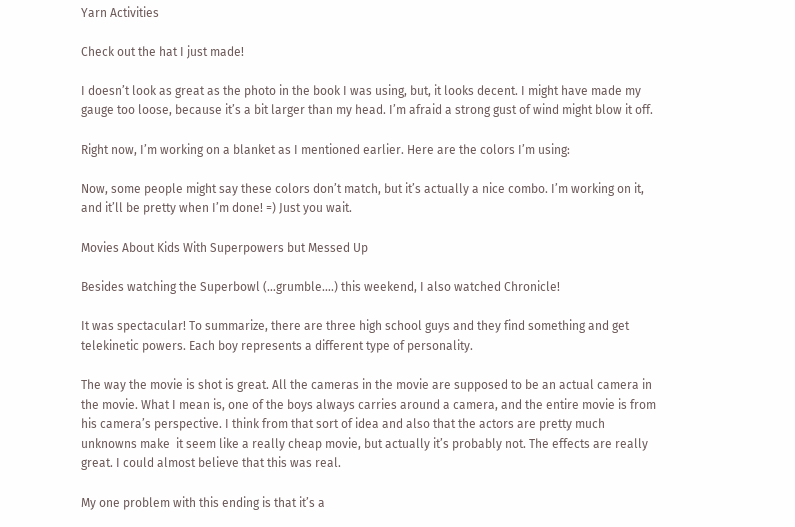Yarn Activities

Check out the hat I just made!

I doesn’t look as great as the photo in the book I was using, but, it looks decent. I might have made my gauge too loose, because it’s a bit larger than my head. I’m afraid a strong gust of wind might blow it off.

Right now, I’m working on a blanket as I mentioned earlier. Here are the colors I’m using:

Now, some people might say these colors don’t match, but it’s actually a nice combo. I’m working on it, and it’ll be pretty when I’m done! =) Just you wait.

Movies About Kids With Superpowers but Messed Up

Besides watching the Superbowl (…grumble….) this weekend, I also watched Chronicle!

It was spectacular! To summarize, there are three high school guys and they find something and get telekinetic powers. Each boy represents a different type of personality.

The way the movie is shot is great. All the cameras in the movie are supposed to be an actual camera in the movie. What I mean is, one of the boys always carries around a camera, and the entire movie is from his camera’s perspective. I think from that sort of idea and also that the actors are pretty much unknowns make  it seem like a really cheap movie, but actually it’s probably not. The effects are really great. I could almost believe that this was real.

My one problem with this ending is that it’s a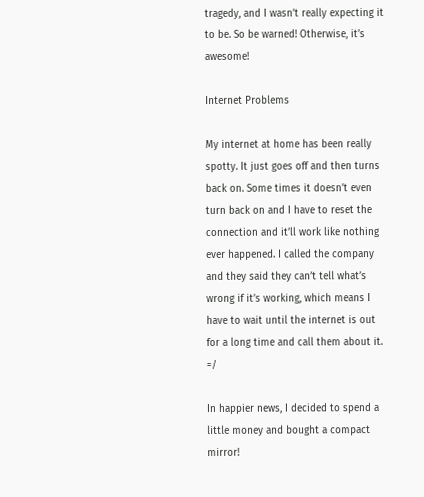tragedy, and I wasn’t really expecting it to be. So be warned! Otherwise, it’s awesome!

Internet Problems

My internet at home has been really spotty. It just goes off and then turns back on. Some times it doesn’t even turn back on and I have to reset the connection and it’ll work like nothing ever happened. I called the company and they said they can’t tell what’s wrong if it’s working, which means I have to wait until the internet is out for a long time and call them about it. =/

In happier news, I decided to spend a little money and bought a compact mirror!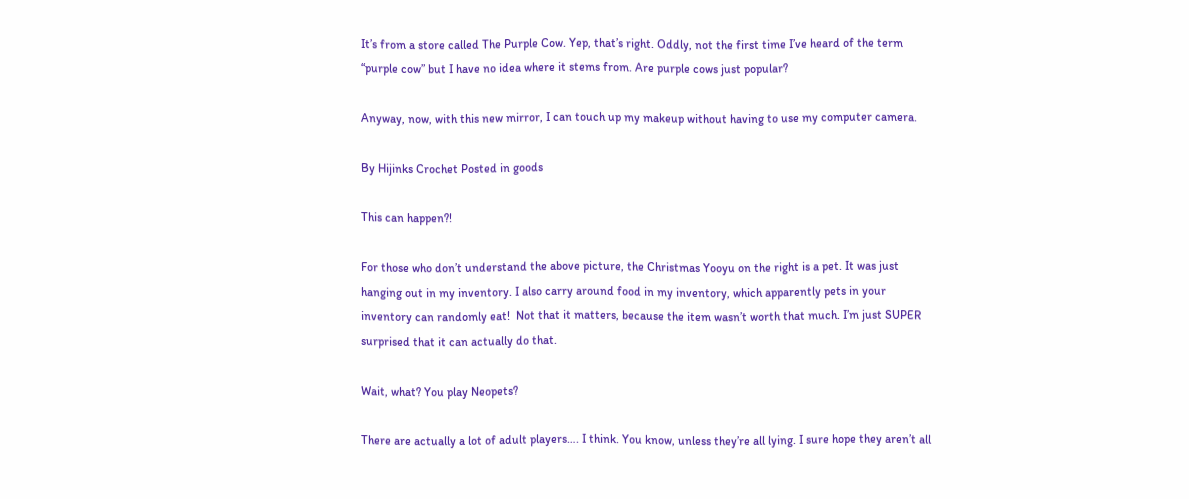It’s from a store called The Purple Cow. Yep, that’s right. Oddly, not the first time I’ve heard of the term “purple cow” but I have no idea where it stems from. Are purple cows just popular?

Anyway, now, with this new mirror, I can touch up my makeup without having to use my computer camera.

By Hijinks Crochet Posted in goods

This can happen?!

For those who don’t understand the above picture, the Christmas Yooyu on the right is a pet. It was just hanging out in my inventory. I also carry around food in my inventory, which apparently pets in your inventory can randomly eat!  Not that it matters, because the item wasn’t worth that much. I’m just SUPER surprised that it can actually do that.

Wait, what? You play Neopets?

There are actually a lot of adult players…. I think. You know, unless they’re all lying. I sure hope they aren’t all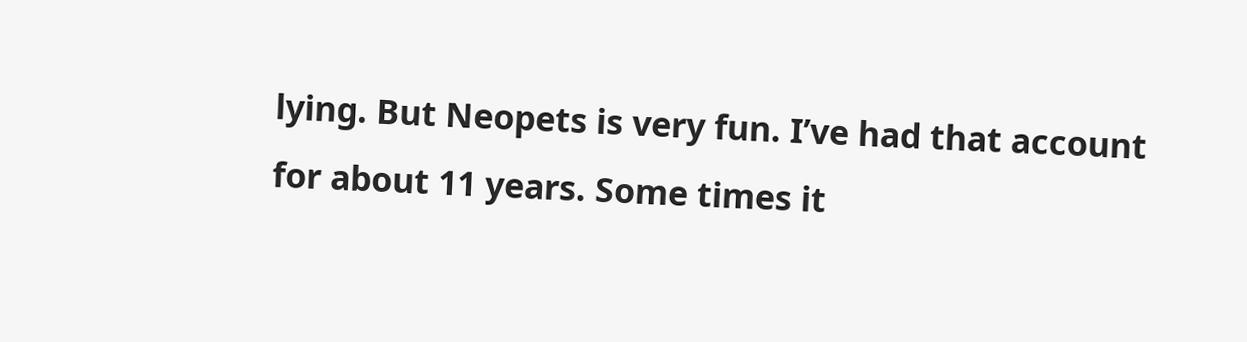lying. But Neopets is very fun. I’ve had that account for about 11 years. Some times it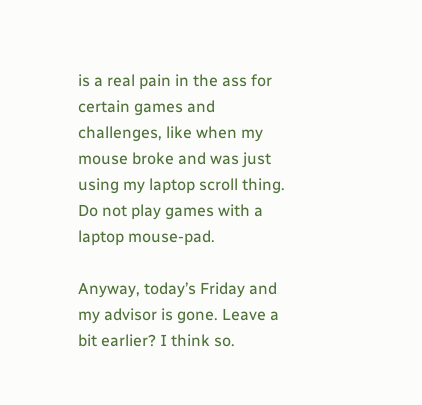is a real pain in the ass for certain games and challenges, like when my mouse broke and was just using my laptop scroll thing. Do not play games with a laptop mouse-pad.

Anyway, today’s Friday and my advisor is gone. Leave a bit earlier? I think so.